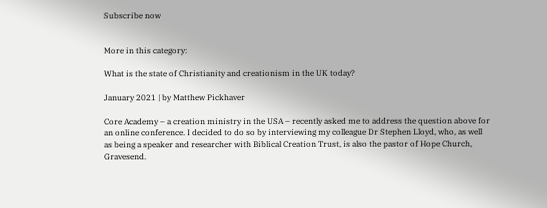Subscribe now


More in this category:

What is the state of Christianity and creationism in the UK today?

January 2021 | by Matthew Pickhaver

Core Academy – a creation ministry in the USA – recently asked me to address the question above for an online conference. I decided to do so by interviewing my colleague Dr Stephen Lloyd, who, as well as being a speaker and researcher with Biblical Creation Trust, is also the pastor of Hope Church, Gravesend.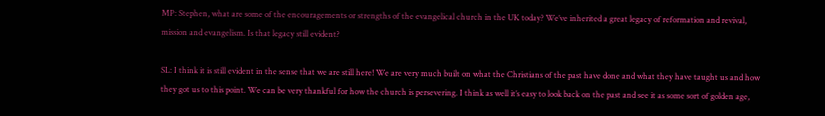MP: Stephen, what are some of the encouragements or strengths of the evangelical church in the UK today? We’ve inherited a great legacy of reformation and revival, mission and evangelism. Is that legacy still evident?

SL: I think it is still evident in the sense that we are still here! We are very much built on what the Christians of the past have done and what they have taught us and how they got us to this point. We can be very thankful for how the church is persevering. I think as well it’s easy to look back on the past and see it as some sort of golden age,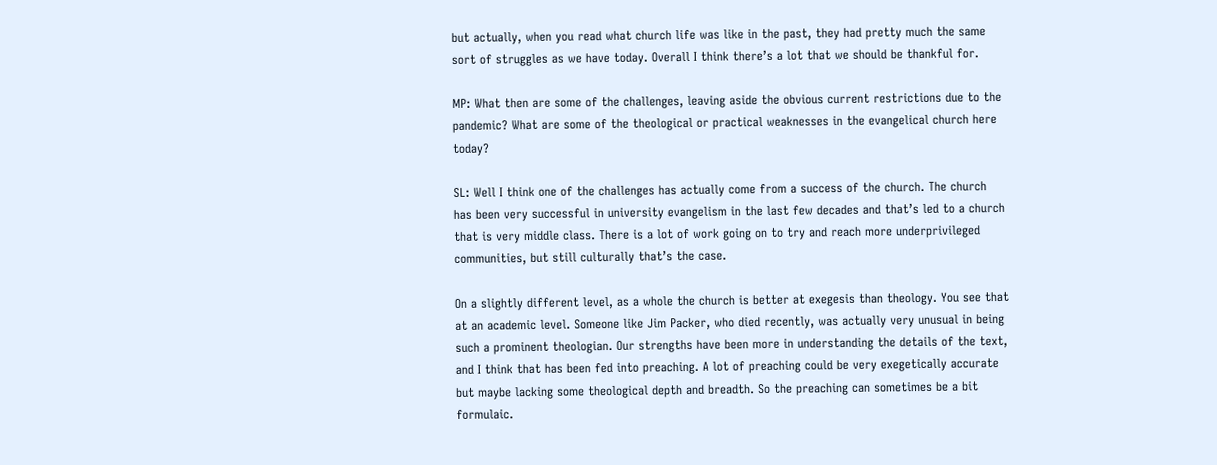but actually, when you read what church life was like in the past, they had pretty much the same sort of struggles as we have today. Overall I think there’s a lot that we should be thankful for.

MP: What then are some of the challenges, leaving aside the obvious current restrictions due to the pandemic? What are some of the theological or practical weaknesses in the evangelical church here today?

SL: Well I think one of the challenges has actually come from a success of the church. The church has been very successful in university evangelism in the last few decades and that’s led to a church that is very middle class. There is a lot of work going on to try and reach more underprivileged communities, but still culturally that’s the case.

On a slightly different level, as a whole the church is better at exegesis than theology. You see that at an academic level. Someone like Jim Packer, who died recently, was actually very unusual in being such a prominent theologian. Our strengths have been more in understanding the details of the text, and I think that has been fed into preaching. A lot of preaching could be very exegetically accurate but maybe lacking some theological depth and breadth. So the preaching can sometimes be a bit formulaic.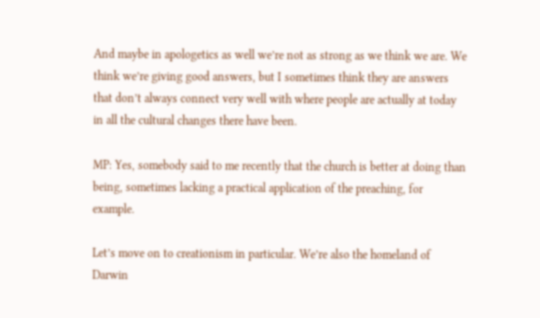And maybe in apologetics as well we’re not as strong as we think we are. We think we’re giving good answers, but I sometimes think they are answers that don’t always connect very well with where people are actually at today in all the cultural changes there have been.

MP: Yes, somebody said to me recently that the church is better at doing than being, sometimes lacking a practical application of the preaching, for example.

Let’s move on to creationism in particular. We’re also the homeland of Darwin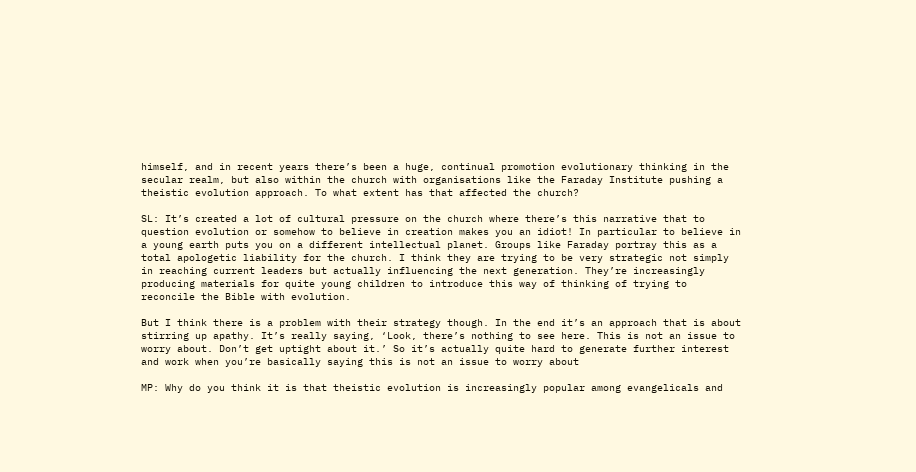himself, and in recent years there’s been a huge, continual promotion evolutionary thinking in the secular realm, but also within the church with organisations like the Faraday Institute pushing a theistic evolution approach. To what extent has that affected the church?

SL: It’s created a lot of cultural pressure on the church where there’s this narrative that to question evolution or somehow to believe in creation makes you an idiot! In particular to believe in a young earth puts you on a different intellectual planet. Groups like Faraday portray this as a total apologetic liability for the church. I think they are trying to be very strategic not simply in reaching current leaders but actually influencing the next generation. They’re increasingly producing materials for quite young children to introduce this way of thinking of trying to reconcile the Bible with evolution.

But I think there is a problem with their strategy though. In the end it’s an approach that is about stirring up apathy. It’s really saying, ‘Look, there’s nothing to see here. This is not an issue to worry about. Don’t get uptight about it.’ So it’s actually quite hard to generate further interest and work when you’re basically saying this is not an issue to worry about

MP: Why do you think it is that theistic evolution is increasingly popular among evangelicals and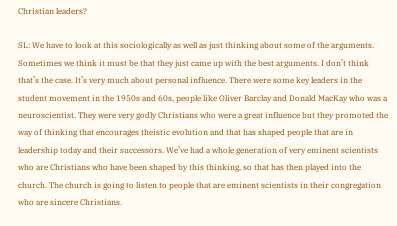Christian leaders?

SL: We have to look at this sociologically as well as just thinking about some of the arguments. Sometimes we think it must be that they just came up with the best arguments. I don’t think that’s the case. It’s very much about personal influence. There were some key leaders in the student movement in the 1950s and 60s, people like Oliver Barclay and Donald MacKay who was a neuroscientist. They were very godly Christians who were a great influence but they promoted the way of thinking that encourages theistic evolution and that has shaped people that are in leadership today and their successors. We’ve had a whole generation of very eminent scientists who are Christians who have been shaped by this thinking, so that has then played into the church. The church is going to listen to people that are eminent scientists in their congregation who are sincere Christians.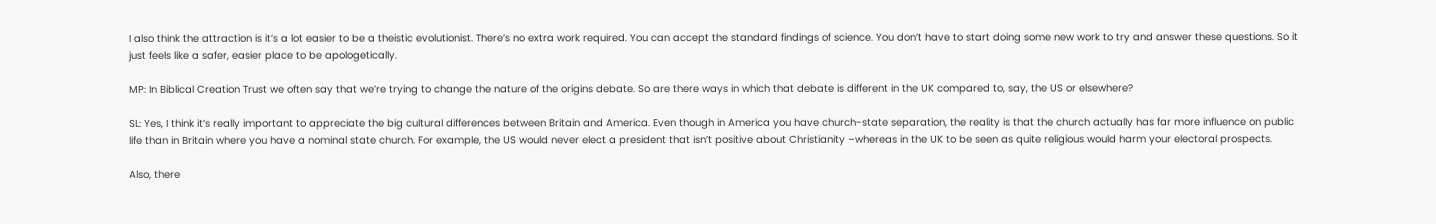I also think the attraction is it’s a lot easier to be a theistic evolutionist. There’s no extra work required. You can accept the standard findings of science. You don’t have to start doing some new work to try and answer these questions. So it just feels like a safer, easier place to be apologetically.

MP: In Biblical Creation Trust we often say that we’re trying to change the nature of the origins debate. So are there ways in which that debate is different in the UK compared to, say, the US or elsewhere?

SL: Yes, I think it’s really important to appreciate the big cultural differences between Britain and America. Even though in America you have church-state separation, the reality is that the church actually has far more influence on public life than in Britain where you have a nominal state church. For example, the US would never elect a president that isn’t positive about Christianity –whereas in the UK to be seen as quite religious would harm your electoral prospects.

Also, there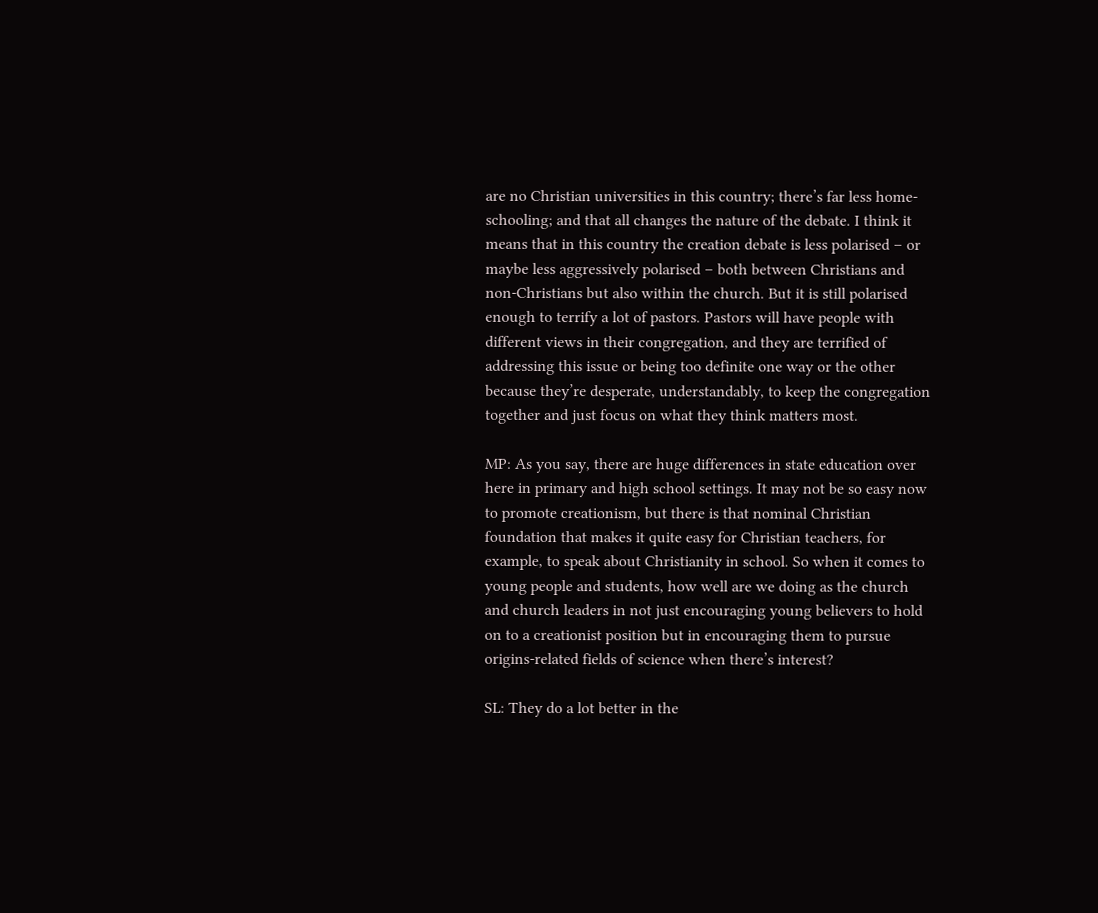are no Christian universities in this country; there’s far less home-schooling; and that all changes the nature of the debate. I think it means that in this country the creation debate is less polarised – or maybe less aggressively polarised – both between Christians and non-Christians but also within the church. But it is still polarised enough to terrify a lot of pastors. Pastors will have people with different views in their congregation, and they are terrified of addressing this issue or being too definite one way or the other because they’re desperate, understandably, to keep the congregation together and just focus on what they think matters most.

MP: As you say, there are huge differences in state education over here in primary and high school settings. It may not be so easy now to promote creationism, but there is that nominal Christian foundation that makes it quite easy for Christian teachers, for example, to speak about Christianity in school. So when it comes to young people and students, how well are we doing as the church and church leaders in not just encouraging young believers to hold on to a creationist position but in encouraging them to pursue origins-related fields of science when there’s interest?

SL: They do a lot better in the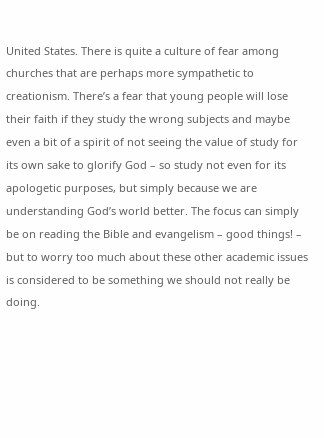United States. There is quite a culture of fear among churches that are perhaps more sympathetic to creationism. There’s a fear that young people will lose their faith if they study the wrong subjects and maybe even a bit of a spirit of not seeing the value of study for its own sake to glorify God – so study not even for its apologetic purposes, but simply because we are understanding God’s world better. The focus can simply be on reading the Bible and evangelism – good things! – but to worry too much about these other academic issues is considered to be something we should not really be doing.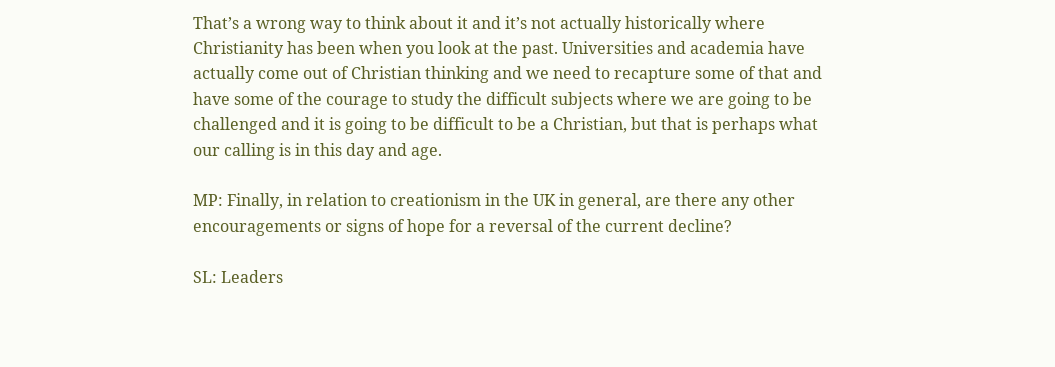That’s a wrong way to think about it and it’s not actually historically where Christianity has been when you look at the past. Universities and academia have actually come out of Christian thinking and we need to recapture some of that and have some of the courage to study the difficult subjects where we are going to be challenged and it is going to be difficult to be a Christian, but that is perhaps what our calling is in this day and age.

MP: Finally, in relation to creationism in the UK in general, are there any other encouragements or signs of hope for a reversal of the current decline?

SL: Leaders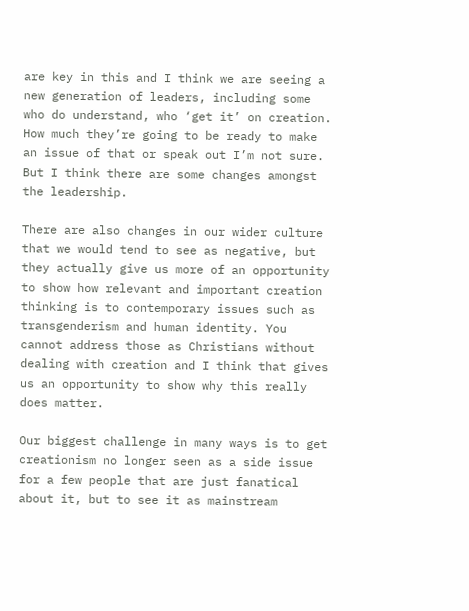are key in this and I think we are seeing a new generation of leaders, including some who do understand, who ‘get it’ on creation. How much they’re going to be ready to make an issue of that or speak out I’m not sure. But I think there are some changes amongst the leadership.

There are also changes in our wider culture that we would tend to see as negative, but they actually give us more of an opportunity to show how relevant and important creation thinking is to contemporary issues such as transgenderism and human identity. You cannot address those as Christians without dealing with creation and I think that gives us an opportunity to show why this really does matter.

Our biggest challenge in many ways is to get creationism no longer seen as a side issue for a few people that are just fanatical about it, but to see it as mainstream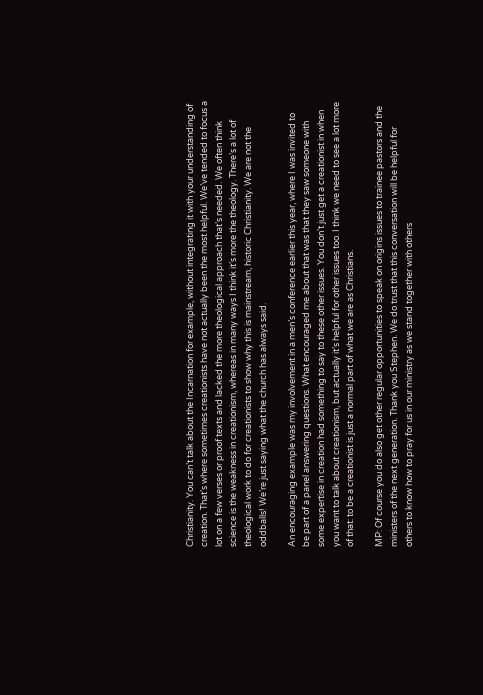Christianity. You can’t talk about the Incarnation for example, without integrating it with your understanding of creation. That’s where sometimes creationists have not actually been the most helpful. We’ve tended to focus a lot on a few verses or proof texts and lacked the more theological approach that’s needed. We often think science is the weakness in creationism, whereas in many ways I think it’s more the theology. There’s a lot of theological work to do for creationists to show why this is mainstream, historic Christianity. We are not the oddballs! We’re just saying what the church has always said.

An encouraging example was my involvement in a men’s conference earlier this year, where I was invited to be part of a panel answering questions. What encouraged me about that was that they saw someone with some expertise in creation had something to say to these other issues. You don’t just get a creationist in when you want to talk about creationism, but actually it’s helpful for other issues too. I think we need to see a lot more of that: to be a creationist is just a normal part of what we are as Christians.

MP: Of course you do also get other regular opportunities to speak on origins issues to trainee pastors and the ministers of the next generation. Thank you Stephen. We do trust that this conversation will be helpful for others to know how to pray for us in our ministry as we stand together with others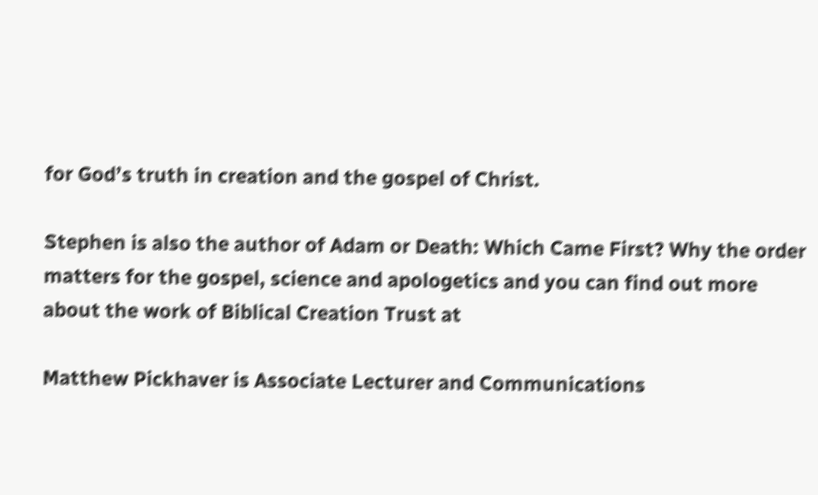for God’s truth in creation and the gospel of Christ.

Stephen is also the author of Adam or Death: Which Came First? Why the order matters for the gospel, science and apologetics and you can find out more about the work of Biblical Creation Trust at

Matthew Pickhaver is Associate Lecturer and Communications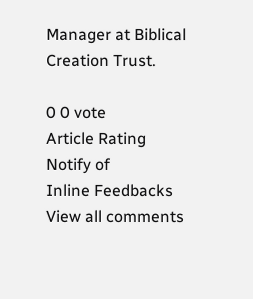Manager at Biblical Creation Trust.

0 0 vote
Article Rating
Notify of
Inline Feedbacks
View all comments